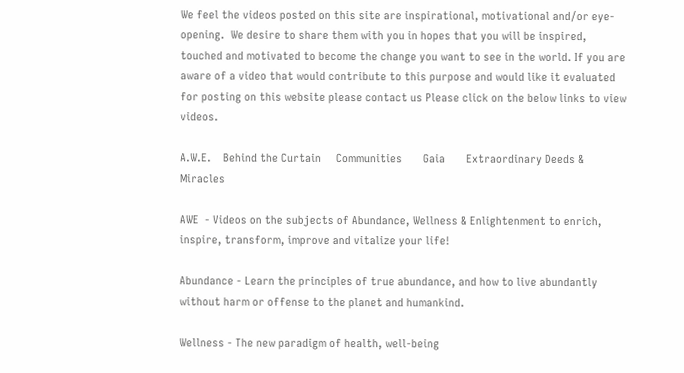We feel the videos posted on this site are inspirational, motivational and/or eye-opening.  We desire to share them with you in hopes that you will be inspired, touched and motivated to become the change you want to see in the world. If you are aware of a video that would contribute to this purpose and would like it evaluated for posting on this website please contact us Please click on the below links to view videos.

A.W.E.    Behind the Curtain     Communities       Gaia       Extraordinary Deeds & Miracles

AWE  - Videos on the subjects of Abundance, Wellness & Enlightenment to enrich, inspire, transform, improve and vitalize your life!

Abundance - Learn the principles of true abundance, and how to live abundantly without harm or offense to the planet and humankind.

Wellness - The new paradigm of health, well-being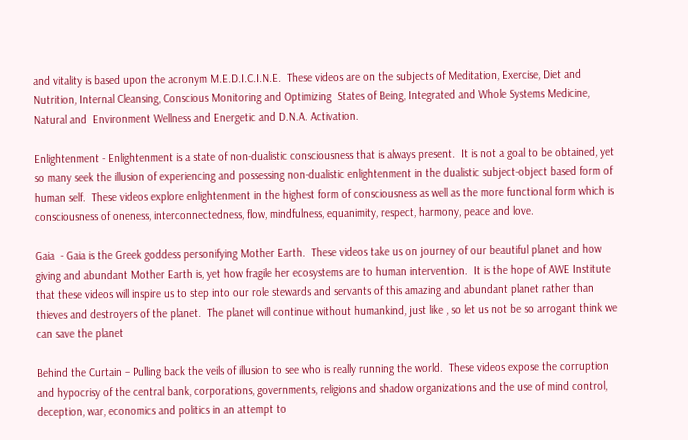and vitality is based upon the acronym M.E.D.I.C.I.N.E.  These videos are on the subjects of Meditation, Exercise, Diet and Nutrition, Internal Cleansing, Conscious Monitoring and Optimizing  States of Being, Integrated and Whole Systems Medicine, Natural and  Environment Wellness and Energetic and D.N.A. Activation.

Enlightenment - Enlightenment is a state of non-dualistic consciousness that is always present.  It is not a goal to be obtained, yet so many seek the illusion of experiencing and possessing non-dualistic enlightenment in the dualistic subject-object based form of human self.  These videos explore enlightenment in the highest form of consciousness as well as the more functional form which is consciousness of oneness, interconnectedness, flow, mindfulness, equanimity, respect, harmony, peace and love.

Gaia  - Gaia is the Greek goddess personifying Mother Earth.  These videos take us on journey of our beautiful planet and how giving and abundant Mother Earth is, yet how fragile her ecosystems are to human intervention.  It is the hope of AWE Institute that these videos will inspire us to step into our role stewards and servants of this amazing and abundant planet rather than thieves and destroyers of the planet.  The planet will continue without humankind, just like , so let us not be so arrogant think we can save the planet

Behind the Curtain – Pulling back the veils of illusion to see who is really running the world.  These videos expose the corruption and hypocrisy of the central bank, corporations, governments, religions and shadow organizations and the use of mind control, deception, war, economics and politics in an attempt to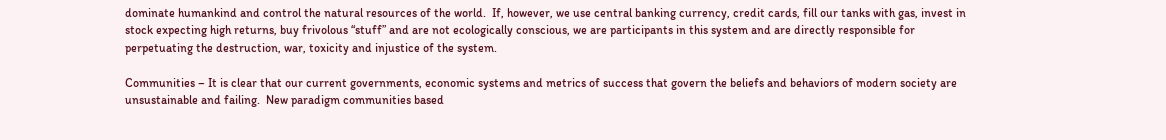dominate humankind and control the natural resources of the world.  If, however, we use central banking currency, credit cards, fill our tanks with gas, invest in stock expecting high returns, buy frivolous “stuff” and are not ecologically conscious, we are participants in this system and are directly responsible for perpetuating the destruction, war, toxicity and injustice of the system.

Communities – It is clear that our current governments, economic systems and metrics of success that govern the beliefs and behaviors of modern society are unsustainable and failing.  New paradigm communities based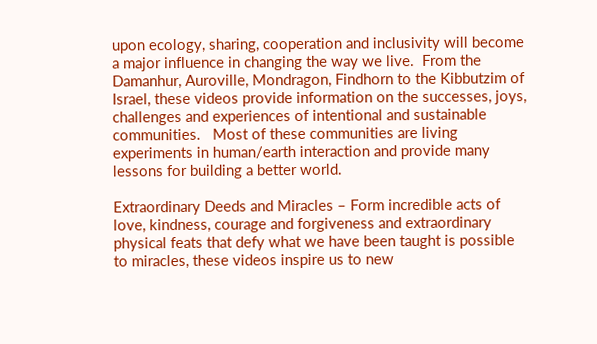upon ecology, sharing, cooperation and inclusivity will become a major influence in changing the way we live.  From the Damanhur, Auroville, Mondragon, Findhorn to the Kibbutzim of Israel, these videos provide information on the successes, joys, challenges and experiences of intentional and sustainable communities.   Most of these communities are living experiments in human/earth interaction and provide many lessons for building a better world.

Extraordinary Deeds and Miracles – Form incredible acts of love, kindness, courage and forgiveness and extraordinary physical feats that defy what we have been taught is possible to miracles, these videos inspire us to new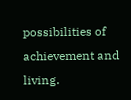possibilities of achievement and living.